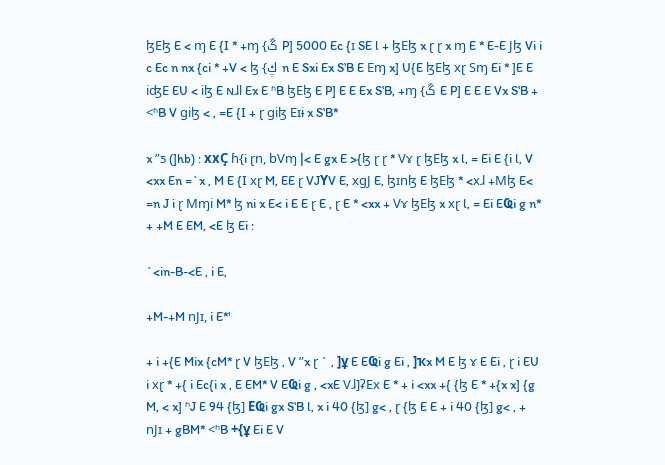ɮEɮ E < ɱ E {I * +ɱ {ڱ P] 5000 Ec {ɪ SE l + ɮEɮ x ɽ ɽ x ɱ E * E-E Jɮ Vi i c Ec n nx {ci * +V < ɮ {ڮ n E Sxi Ex SʽB E Eɱ x] U{E ɮEɮ xɽ Sɱ Ei * ]E E iʤE EU < iɮ E ɴɺl Ex E ʱB ɮEɮ E P] E E Ex SʽB, +ɱ {ڱ E P] E E E Vx SʽB + <ʱB V giɮ < , =E {I + ɽ giɮ Eɪɨ x SʽB*

x ʺƽ (]hb) : xxҪ ɦ{i ɽn, bVɱ |< E gx E >{ɮ ɽ ɽ * Vɤ ɽ ɮEɮ x l, = Ei E {i l, V <xx En =`x , M E {I xɽ M, EE ɽ VJҮV E, xɡJ E, ɮɪnɮ E ɮEɮ * <xɺ +Mɮ E< =n J i ɽ Mɱi M* ɮ ni x E< i E E ɽ E , ɽ E * <xx + Vɤ ɮEɮ x xɽ l, = Ei EҨi g n* + +M E EM, <E ɮ Ei :

`<in-B-<E , i E,

+M-+M nJɪ, i E*'

+ i +{E Mix {cM* ɽ V ɮEɮ , V ʺx ɽ ` , ]ұ E EҨi g Ei , ]ҡx M E ɮ ɤ E Ei , ɽ i EU i xɽ * +{ i Ec{i x , E EM* V EҨi g , <xE Vɺ]ʡEx E * + i <xx +{ {ɮ E * +{x x] {g M, < x] ʱJ E 94 {ɮ] EҨi gx SʽB l, x i 40 {ɮ] g< , ɽ {ɮ E E + i 40 {ɮ] g< , + nJɪ + gBM* <ʱB +{ұ Ei E V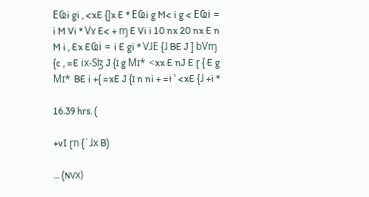EҨi gi , <xE {]x E * EҨi g M< i g < EҨi = i M Vi * Vɤ E< + ɱ E Vi i 10 nx 20 nx E n M i , Ex EҨi = i E gi * VɺE {ɺ BE J ] bVɱ {c , =E ix-Sɮ J {ɪ g Mɪ* <xx E nJ E ɽ { E g Mɪ* BE i +{ =xE J {ɪ n ni + =ɨ ʽ <xE {ɺ +i *

16.39 hrs. (

+vI ɽn {`ɺx B)

... (ɴvx)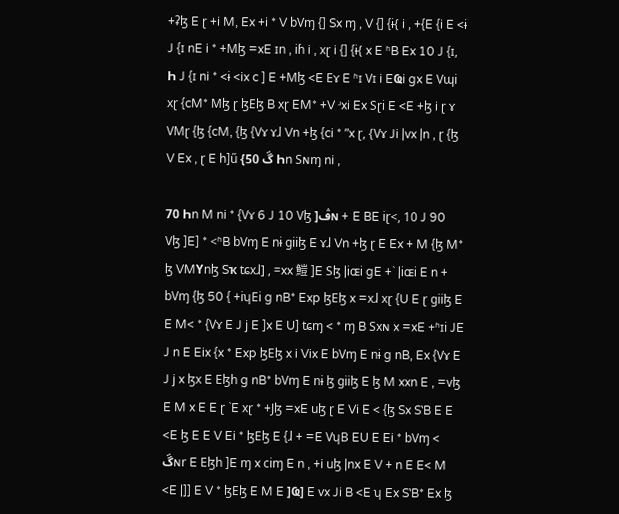+ʡɮ E ɽ +i M, Ex +i * V bVɱ {] Sx ɱ , V {] {ɨ{ i , +{E {i E <ɨ J {ɪ nE i * +Mɮ =xE ɪn , iɦ i , xɽ i {] {ɨ{ x E ʱB Ex 10 J {ɪ, Һ J {ɪ ni * <ɨ <ix c ] E +Mɮ <E Eɤ E ʱɪ Vɪ i EҨi gx E Vɰi xɽ {cM* Mɮ ɽ ɮEɮ B xɽ EM* +V ʴxi Ex Sɽi E <E +ɮ i ɽ ɤ VMɽ {ɮ {cM, {ɮ {Vɤ ɤɺ Vn +ɮ {ci * ʺx ɽ, {Vɤ Ji |vx |n , ɽ {ɮ V Ex , ɽ E h]ű {ڱ 50 Һn Sɴɱ ni ,

70 Һn M ni * {Vɤ 6 J 10 Vɮ ]ڤɴ + E BE iɽ<, 10 J 90 Vɮ ]E] * <ʱB bVɱ E nɨ giiɮ E ɤɺ Vn +ɮ ɽ E Ex + M {ɮ M* ɮ VMҮnɮ Sҡ ʨxɺ] , =xx 䱺 ]E Sɮ |iɶi gE +` |iɶi E n + bVɱ {ɮ 50 { +iʮEi g nB* Exp ɮEɮ x =xɺ xɽ {U E ɽ giiɮ E E M< * {Vɤ E J j E ]x E U] ʨɱ < * ɱ B Sxɴ x =xE +ʱɪi JE J n E Eix {x * Exp ɮEɮ x i Vix E bVɱ E nɨ g nB, Ex {Vɤ E J j x ɮx E Eɮh g nB* bVɱ E nɨ ɮ giiɮ E ɮ M xxn E , =vɮ E M x E E ɽ `E xɽ * +Jɮ =xE uɮ ɽ E Vi E < {ɮ Sx SʽB E E <E ɮ E E V Ei * ɮEɮ E {ɺ + =E VʮB EU E Ei * bVɱ < ڱɴr E Eɮh ]E ɱ x ciɱ E n , +i uɮ |nx E V + n E E< M <E |]] E V * ɮEɮ E M E ]Ҩ] E vx Ji B <E ʮ Ex SʽB* Ex ɮ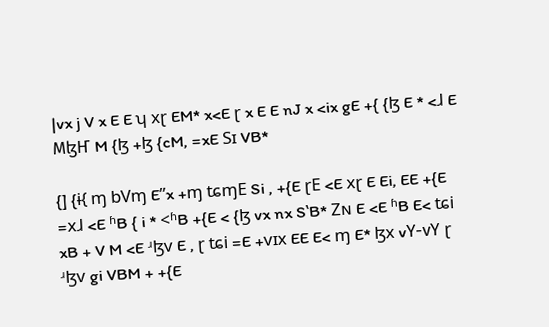|vx j V x E E ʮ xɽ EM* x<E ɽ x E E nJ x <ix gE +{ {ɮ E * <ɺ E MɮҤ M {ɮ +ɮ {cM, =xE Sɪ VB*

{] {ɨ{ ɱ bVɱ Eʺx +ɱ ʨɱE Si , +{E ɽE <E xɽ E Ei, EE +{E =xɺ <E ʱB { i * <ʱB +{E < {ɮ vx nx SʽB* Zɴ E <E ʱB E< ʨi xB + V M <E ʴɮv E , ɽ ʨi =E +vɪx EE E< ɱ E* ɮx vҮ-vҮ ɽ ʴɮv gi VBM + +{E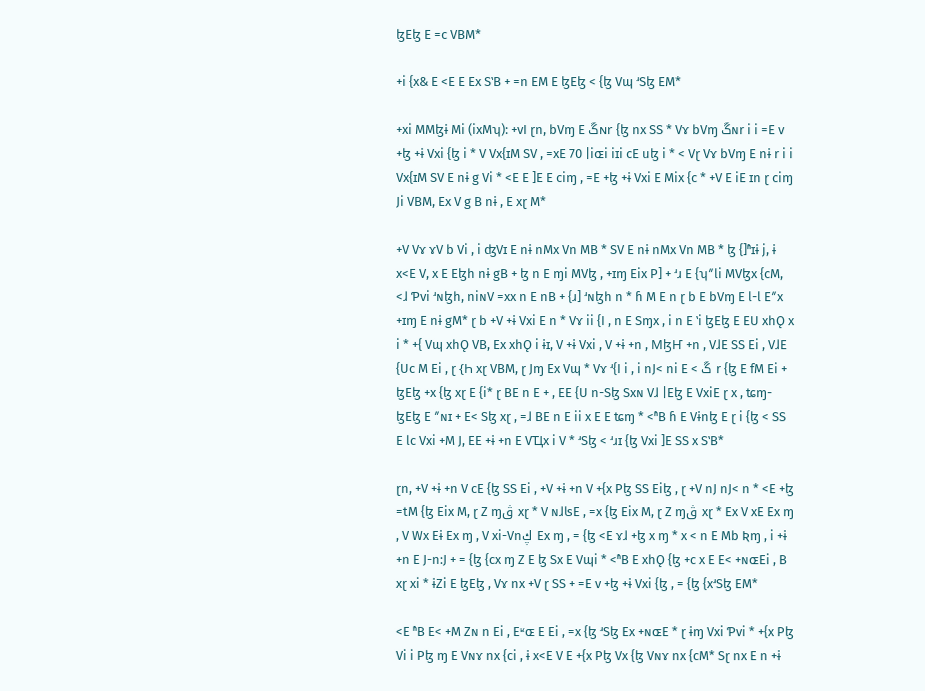ɮEɮ E =c VBM*

+i {x& E <E E Ex SʽB + =n EM E ɮEɮ < {ɮ Vɰ ʴSɮ EM*

+xi MMɮɨ Mi (ixMʮ): +vI ɽn, bVɱ E ڱɴr {ɮ nx SS * Vɤ bVɱ ڱɴr i i =E v +ɮ +ɨ Vxi {ɮ i * V Vx{ɪM SV , =xE 70 |iɶi iɪi cE uɮ i * < Vɽ Vɤ bVɱ E nɨ r i i Vx{ɪM SV E nɨ g Vi * <E E ]E E ciɱ , =E +ɮ +ɨ Vxi E Mix {c * +V E iE ɪn ɽ ciɱ Ji VBM, Ex V g B nɨ , E xɽ M*

+V Vɤ ɤV b Vi , i ʤVɪ E nɨ nMx Vn MB * SV E nɨ nMx Vn MB * ɮ {]ʱɪɨ j, ɨ x<E V, x E Eɮh nɨ gB + ɮ n E ɱi MVɮ , +ɪɱ Eix P] + ʴɹ E {ʮʺli MVɮx {cM, <ɺ Ƥvi ʴɴɮh, niɴV =xx n E nB + {ɹ] ʴɴɮh n * ɦ M E n ɽ b E bVɱ E l-l Eʺx +ɪɱ E nɨ gM* ɽ b +V +ɨ Vxi E n * Vɤ ii {I , n E Sɱx , i n E ʽi ɮEɮ E EU xhǪ x i * +{ Vɰ xhǪ VB, Ex xhǪ i ɨɪ, V +ɨ Vxi , V +ɨ +n , MɮҤ +n , VɺE SS Ei , VɺE {Uc M Ei , ɽ {Һ xɽ VBM, ɽ Jɱ Ex Vɰ * Vɤ ʴ{I i , i nJ< ni E < ڱ r {ɮ E fM Ei + ɮEɮ +x {ɮ xɽ E {i* ɽ BE n E + , EE {U n-Sɮ Sxɴ Vɺ |Eɮ E VxiE ɽ x , ʨɱ- ɮEɮ E ʺɴɪ + E< Sɮ xɽ , =ɺ BE n E ii x E E ʨɱ * <ʱB ɦ E Vɨnɮ E ɽ i {ɮ < SS E lc Vxi +M J, EE +ɨ +n E VҴx i V * ʴSɮ < ʴɹɪ {ɮ Vxi ]E SS x SʽB*

ɽn, +V +ɨ +n V cE {ɮ SS Ei , +V +ɨ +n V +{x Pɮ SS Eiɮ , ɽ +V nJ nJ< n * <E +ɮ =tM {ɮ Eix M, ɽ Z ɱڨ xɽ * V ɴɺʪE , =x {ɮ Eix M, ɽ Z ɱڨ xɽ * Ex V xE Ex ɱ , V Wx Eɨ Ex ɱ , V xi-Vnڮ Ex ɱ , = {ɮ <E ɤɺ +ɮ x ɱ * x < n E Mb Ʀɱ , i +ɨ +n E J-n:J + = {ɮ {cx ɱ Z E ɮ Sx E Vɰi * <ʱB E xhǪ {ɮ +c x E E< +ɴɶEi , B xɽ xi * ɨZi E ɮEɮ , Vɤ nx +V ɽ SS + =E v +ɮ +ɨ Vxi {ɮ , = {ɮ {xʴSɮ EM*

<E ʱB E< +M Zɴ n Ei , Eʶɶ E Ei , =x {ɮ ʴSɮ Ex +ɴɶE * ɽ ɨɱ Vxi Ƥvi * +{x Pɮ Vi i Pɮ ɱ E Vɴɤ nx {ci , ɨ x<E V E +{x Pɮ Vx {ɮ Vɴɤ nx {cM* Sɽ nx E n +ɨ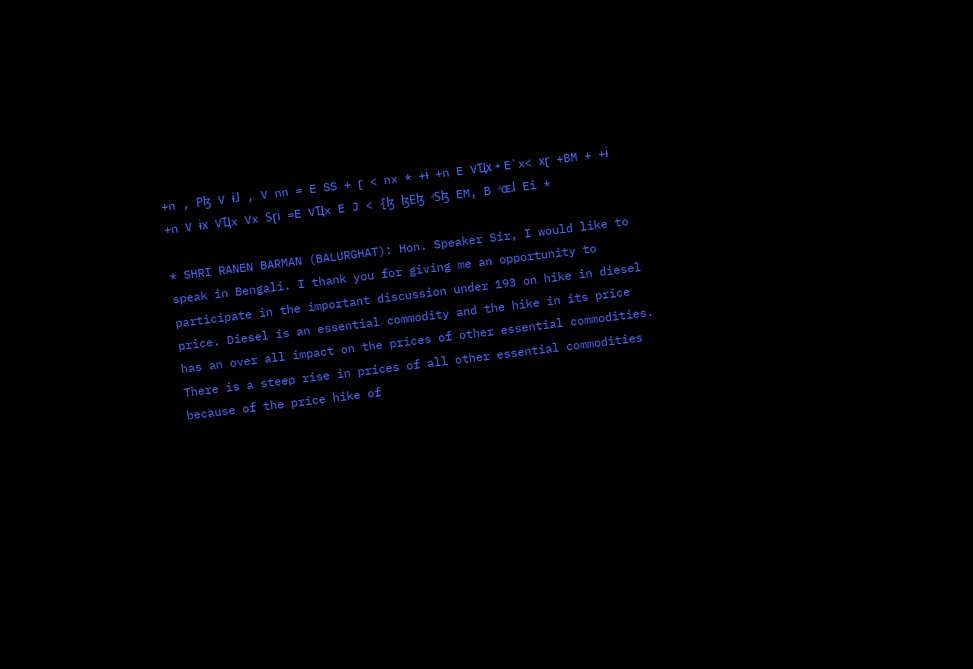+n , Pɮ V ɨɺ , V nn = E SS + ɽ < nx * +ɨ +n E VҴx + E`x< xɽ +BM + +ɨ +n V ɨx VҴx Vx Sɽi =E VҴx E J < {ɮ ɮEɮ ʴSɮ EM, B ʴɶɺ Ei *

* SHRI RANEN BARMAN (BALURGHAT): Hon. Speaker Sir, I would like to speak in Bengali. I thank you for giving me an opportunity to participate in the important discussion under 193 on hike in diesel price. Diesel is an essential commodity and the hike in its price has an over all impact on the prices of other essential commodities. There is a steep rise in prices of all other essential commodities because of the price hike of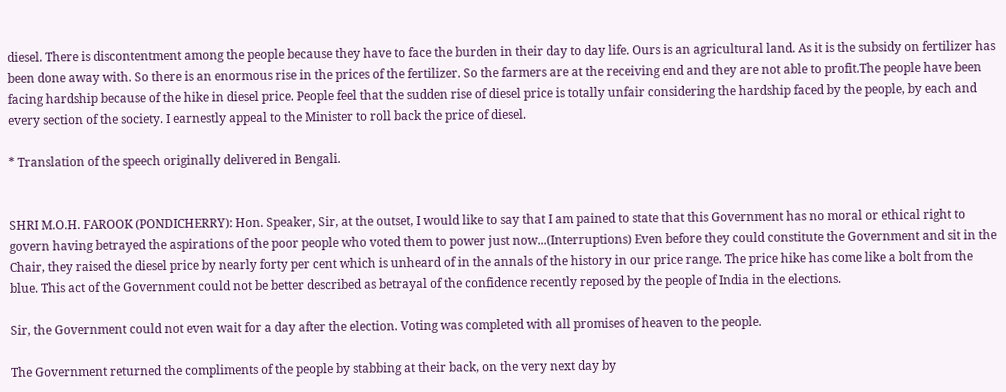diesel. There is discontentment among the people because they have to face the burden in their day to day life. Ours is an agricultural land. As it is the subsidy on fertilizer has been done away with. So there is an enormous rise in the prices of the fertilizer. So the farmers are at the receiving end and they are not able to profit.The people have been facing hardship because of the hike in diesel price. People feel that the sudden rise of diesel price is totally unfair considering the hardship faced by the people, by each and every section of the society. I earnestly appeal to the Minister to roll back the price of diesel.

* Translation of the speech originally delivered in Bengali.


SHRI M.O.H. FAROOK (PONDICHERRY): Hon. Speaker, Sir, at the outset, I would like to say that I am pained to state that this Government has no moral or ethical right to govern having betrayed the aspirations of the poor people who voted them to power just now...(Interruptions) Even before they could constitute the Government and sit in the Chair, they raised the diesel price by nearly forty per cent which is unheard of in the annals of the history in our price range. The price hike has come like a bolt from the blue. This act of the Government could not be better described as betrayal of the confidence recently reposed by the people of India in the elections.

Sir, the Government could not even wait for a day after the election. Voting was completed with all promises of heaven to the people.

The Government returned the compliments of the people by stabbing at their back, on the very next day by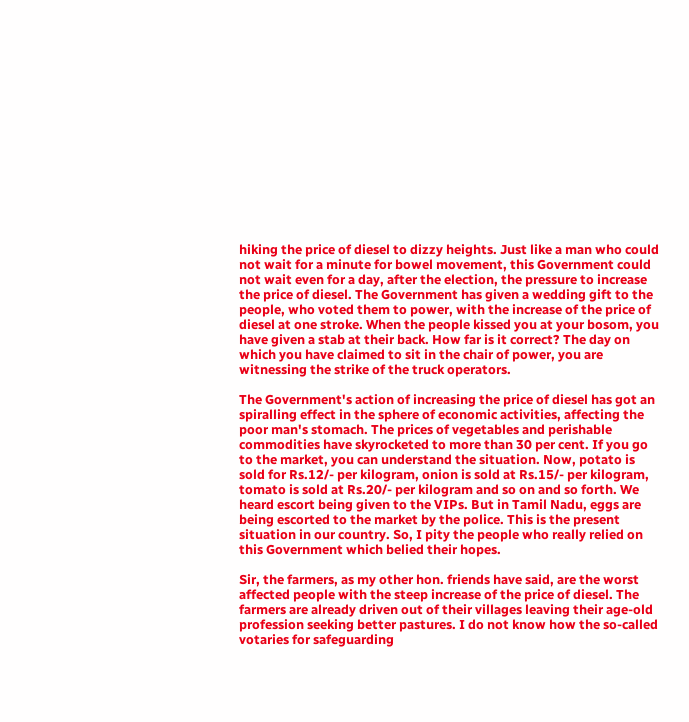hiking the price of diesel to dizzy heights. Just like a man who could not wait for a minute for bowel movement, this Government could not wait even for a day, after the election, the pressure to increase the price of diesel. The Government has given a wedding gift to the people, who voted them to power, with the increase of the price of diesel at one stroke. When the people kissed you at your bosom, you have given a stab at their back. How far is it correct? The day on which you have claimed to sit in the chair of power, you are witnessing the strike of the truck operators.

The Government's action of increasing the price of diesel has got an spiralling effect in the sphere of economic activities, affecting the poor man's stomach. The prices of vegetables and perishable commodities have skyrocketed to more than 30 per cent. If you go to the market, you can understand the situation. Now, potato is sold for Rs.12/- per kilogram, onion is sold at Rs.15/- per kilogram, tomato is sold at Rs.20/- per kilogram and so on and so forth. We heard escort being given to the VIPs. But in Tamil Nadu, eggs are being escorted to the market by the police. This is the present situation in our country. So, I pity the people who really relied on this Government which belied their hopes.

Sir, the farmers, as my other hon. friends have said, are the worst affected people with the steep increase of the price of diesel. The farmers are already driven out of their villages leaving their age-old profession seeking better pastures. I do not know how the so-called votaries for safeguarding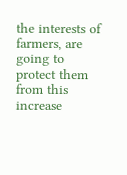the interests of farmers, are going to protect them from this increase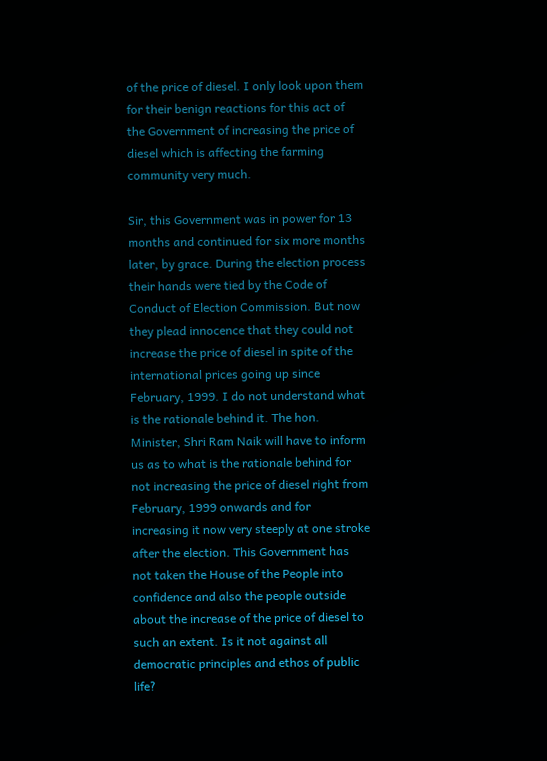of the price of diesel. I only look upon them for their benign reactions for this act of the Government of increasing the price of diesel which is affecting the farming community very much.

Sir, this Government was in power for 13 months and continued for six more months later, by grace. During the election process their hands were tied by the Code of Conduct of Election Commission. But now they plead innocence that they could not increase the price of diesel in spite of the international prices going up since February, 1999. I do not understand what is the rationale behind it. The hon. Minister, Shri Ram Naik will have to inform us as to what is the rationale behind for not increasing the price of diesel right from February, 1999 onwards and for increasing it now very steeply at one stroke after the election. This Government has not taken the House of the People into confidence and also the people outside about the increase of the price of diesel to such an extent. Is it not against all democratic principles and ethos of public life?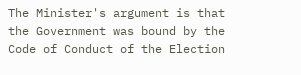The Minister's argument is that the Government was bound by the Code of Conduct of the Election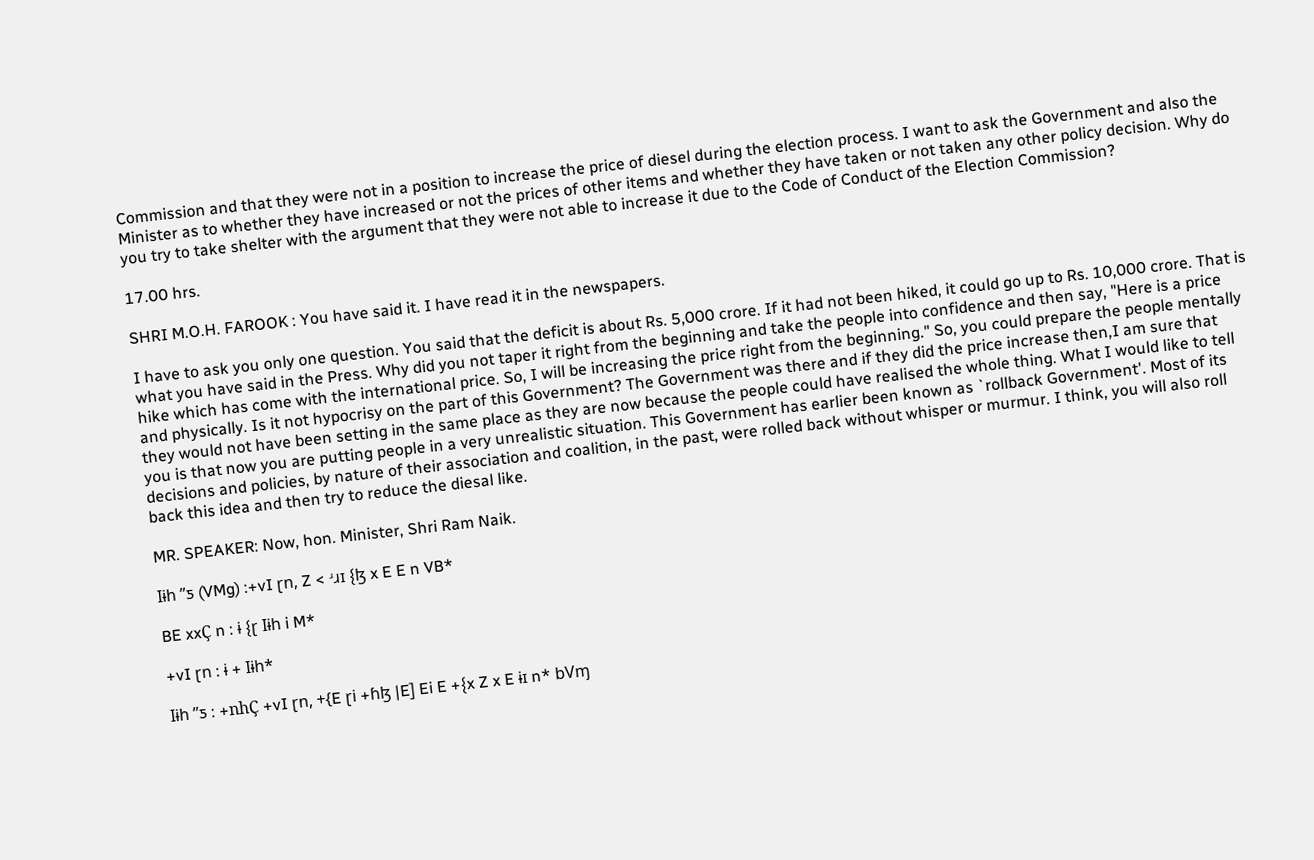Commission and that they were not in a position to increase the price of diesel during the election process. I want to ask the Government and also the Minister as to whether they have increased or not the prices of other items and whether they have taken or not taken any other policy decision. Why do you try to take shelter with the argument that they were not able to increase it due to the Code of Conduct of the Election Commission?

17.00 hrs.

SHRI M.O.H. FAROOK : You have said it. I have read it in the newspapers.

I have to ask you only one question. You said that the deficit is about Rs. 5,000 crore. If it had not been hiked, it could go up to Rs. 10,000 crore. That is what you have said in the Press. Why did you not taper it right from the beginning and take the people into confidence and then say, "Here is a price hike which has come with the international price. So, I will be increasing the price right from the beginning." So, you could prepare the people mentally and physically. Is it not hypocrisy on the part of this Government? The Government was there and if they did the price increase then,I am sure that they would not have been setting in the same place as they are now because the people could have realised the whole thing. What I would like to tell you is that now you are putting people in a very unrealistic situation. This Government has earlier been known as `rollback Government'. Most of its decisions and policies, by nature of their association and coalition, in the past, were rolled back without whisper or murmur. I think, you will also roll back this idea and then try to reduce the diesal like.

MR. SPEAKER: Now, hon. Minister, Shri Ram Naik.

Iɨh ʺƽ (VMg) :+vI ɽn, Z < ʴɹɪ {ɮ x E E n VB*

BE xxҪ n : ɨ {ɽ Iɨh i M*

+vI ɽn : ɨ + Iɨh*

Iɨh ʺƽ : +nhҪ +vI ɽn, +{E ɽi +ɦɮ |E] Ei E +{x Z x E ɨɪ n* bVɱ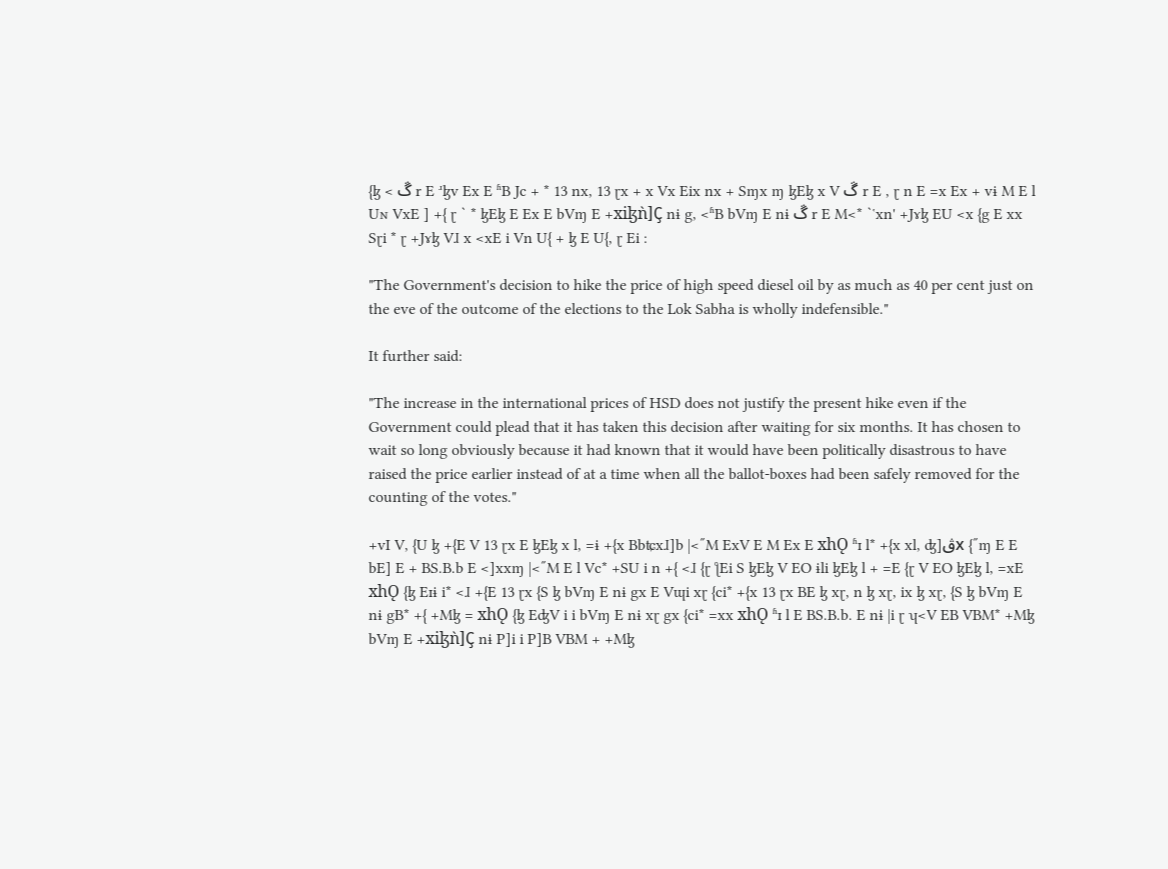{ɮ < ڱ r E ʴɮv Ex E ʱB Jc + * 13 nx, 13 ɽx + x Vx Eix nx + Sɱx ɱ ɮEɮ x V ڱ r E , ɽ n E =x Ex + vɨ M E l Uɴ VxE ] +{ ɽ ` * ɮEɮ E Ex E bVɱ E +xiɮǹ]Ҫ nɨ g, <ʱB bVɱ E nɨ ڱ r E M<* `ʽxn' +Jɤɮ EU <x {g E xx Sɽi * ɽ +Jɤɮ Vɺ x <xE i Vn U{ + ɮ E U{, ɽ Ei :

"The Government's decision to hike the price of high speed diesel oil by as much as 40 per cent just on the eve of the outcome of the elections to the Lok Sabha is wholly indefensible."

It further said:

"The increase in the international prices of HSD does not justify the present hike even if the Government could plead that it has taken this decision after waiting for six months. It has chosen to wait so long obviously because it had known that it would have been politically disastrous to have raised the price earlier instead of at a time when all the ballot-boxes had been safely removed for the counting of the votes."

+vI V, {U ɮ +{E V 13 ɽx E ɮEɮ x l, =ɨ +{x Bbʨxɺ]b |<ʺM ExV E M Ex E xhǪ ʱɪ l* +{x xl, ʤ]ڨx {ʺɱ E E bE] E + BS.B.b E <]xxɱ |<ʺM E l Vc* +SU i n +{ <ɺ {ɽ ƪEi S ɮEɮ V EO ɨli ɮEɮ l + =E {ɽ V EO ɮEɮ l, =xE xhǪ {ɮ Eɪɨ i* <ɺ +{E 13 ɽx {S ɮ bVɱ E nɨ gx E Vɰi xɽ {ci* +{x 13 ɽx BE ɮ xɽ, n ɮ xɽ, ix ɮ xɽ, {S ɮ bVɱ E nɨ gB* +{ +Mɮ = xhǪ {ɮ EʤV i i bVɱ E nɨ xɽ gx {ci* =xx xhǪ ʱɪ l E BS.B.b. E nɨ |i ɽ ʮ<V EB VBM* +Mɮ bVɱ E +xiɮǹ]Ҫ nɨ P]i i P]B VBM + +Mɮ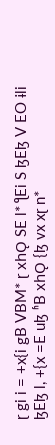ɽ gi i = +x{i gB VBM* ɽ xhǪ SE l* ƪEi S ɮEɮ V EO ɨli ɮEɮ l, +{x =E uɮ ʱB xhǪ {ɮ vx xɽ n*